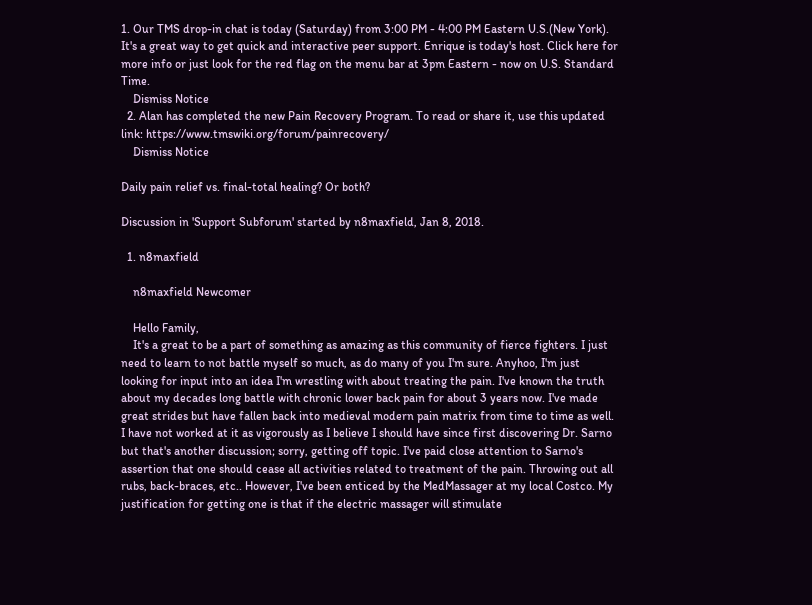1. Our TMS drop-in chat is today (Saturday) from 3:00 PM - 4:00 PM Eastern U.S.(New York). It's a great way to get quick and interactive peer support. Enrique is today's host. Click here for more info or just look for the red flag on the menu bar at 3pm Eastern - now on U.S. Standard Time.
    Dismiss Notice
  2. Alan has completed the new Pain Recovery Program. To read or share it, use this updated link: https://www.tmswiki.org/forum/painrecovery/
    Dismiss Notice

Daily pain relief vs. final-total healing? Or both?

Discussion in 'Support Subforum' started by n8maxfield, Jan 8, 2018.

  1. n8maxfield

    n8maxfield Newcomer

    Hello Family,
    It's a great to be a part of something as amazing as this community of fierce fighters. I just need to learn to not battle myself so much, as do many of you I'm sure. Anyhoo, I'm just looking for input into an idea I'm wrestling with about treating the pain. I've known the truth about my decades long battle with chronic lower back pain for about 3 years now. I've made great strides but have fallen back into medieval modern pain matrix from time to time as well. I have not worked at it as vigorously as I believe I should have since first discovering Dr. Sarno but that's another discussion; sorry, getting off topic. I've paid close attention to Sarno's assertion that one should cease all activities related to treatment of the pain. Throwing out all rubs, back-braces, etc.. However, I've been enticed by the MedMassager at my local Costco. My justification for getting one is that if the electric massager will stimulate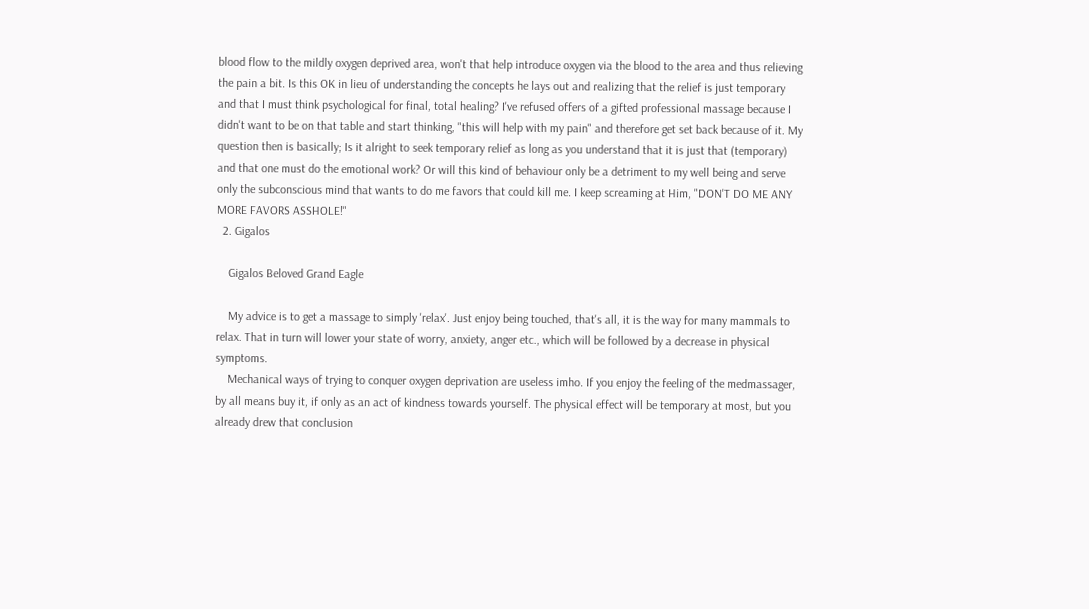blood flow to the mildly oxygen deprived area, won't that help introduce oxygen via the blood to the area and thus relieving the pain a bit. Is this OK in lieu of understanding the concepts he lays out and realizing that the relief is just temporary and that I must think psychological for final, total healing? I've refused offers of a gifted professional massage because I didn't want to be on that table and start thinking, "this will help with my pain" and therefore get set back because of it. My question then is basically; Is it alright to seek temporary relief as long as you understand that it is just that (temporary) and that one must do the emotional work? Or will this kind of behaviour only be a detriment to my well being and serve only the subconscious mind that wants to do me favors that could kill me. I keep screaming at Him, "DON'T DO ME ANY MORE FAVORS ASSHOLE!"
  2. Gigalos

    Gigalos Beloved Grand Eagle

    My advice is to get a massage to simply 'relax'. Just enjoy being touched, that's all, it is the way for many mammals to relax. That in turn will lower your state of worry, anxiety, anger etc., which will be followed by a decrease in physical symptoms.
    Mechanical ways of trying to conquer oxygen deprivation are useless imho. If you enjoy the feeling of the medmassager, by all means buy it, if only as an act of kindness towards yourself. The physical effect will be temporary at most, but you already drew that conclusion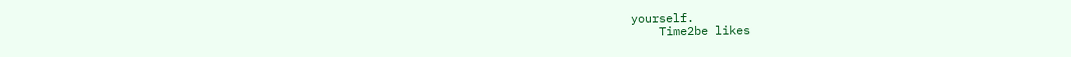yourself.
    Time2be likes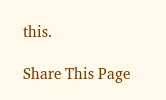this.

Share This Page